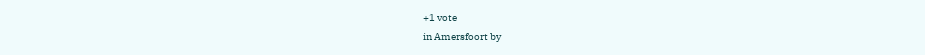+1 vote
in Amersfoort by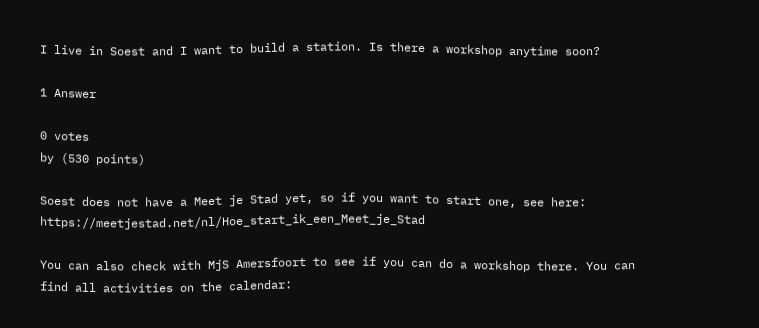I live in Soest and I want to build a station. Is there a workshop anytime soon?

1 Answer

0 votes
by (530 points)

Soest does not have a Meet je Stad yet, so if you want to start one, see here: https://meetjestad.net/nl/Hoe_start_ik_een_Meet_je_Stad

You can also check with MjS Amersfoort to see if you can do a workshop there. You can find all activities on the calendar: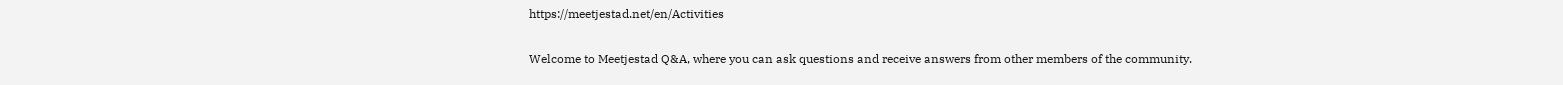https://meetjestad.net/en/Activities

Welcome to Meetjestad Q&A, where you can ask questions and receive answers from other members of the community.